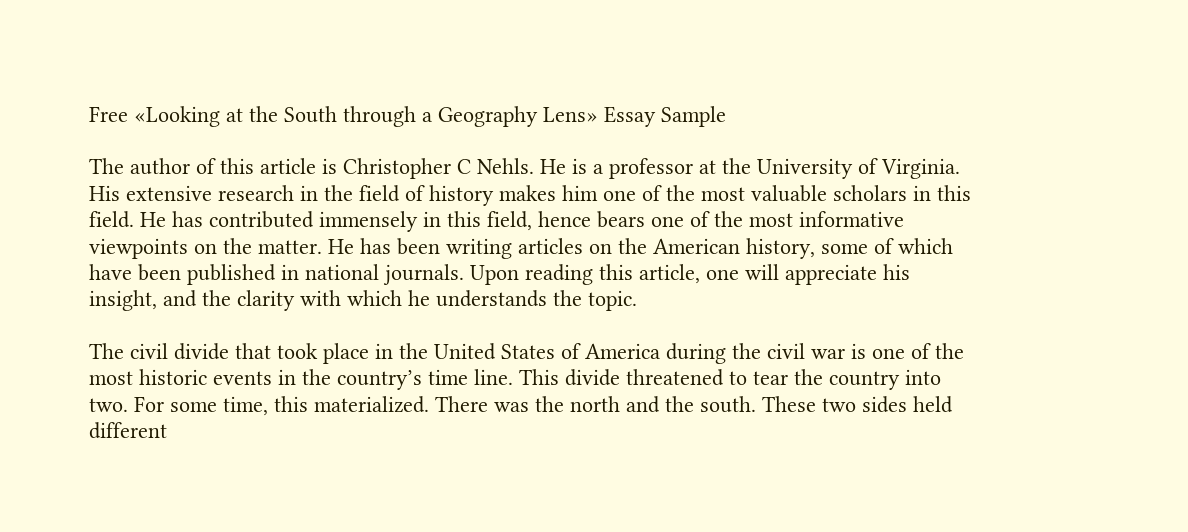Free «Looking at the South through a Geography Lens» Essay Sample

The author of this article is Christopher C Nehls. He is a professor at the University of Virginia. His extensive research in the field of history makes him one of the most valuable scholars in this field. He has contributed immensely in this field, hence bears one of the most informative viewpoints on the matter. He has been writing articles on the American history, some of which have been published in national journals. Upon reading this article, one will appreciate his insight, and the clarity with which he understands the topic.

The civil divide that took place in the United States of America during the civil war is one of the most historic events in the country’s time line. This divide threatened to tear the country into two. For some time, this materialized. There was the north and the south. These two sides held different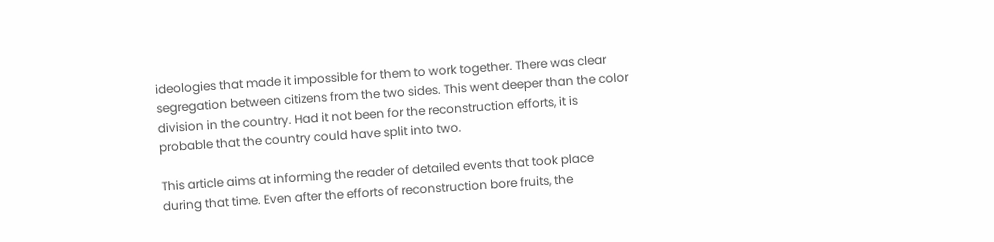ideologies that made it impossible for them to work together. There was clear segregation between citizens from the two sides. This went deeper than the color division in the country. Had it not been for the reconstruction efforts, it is probable that the country could have split into two.

This article aims at informing the reader of detailed events that took place during that time. Even after the efforts of reconstruction bore fruits, the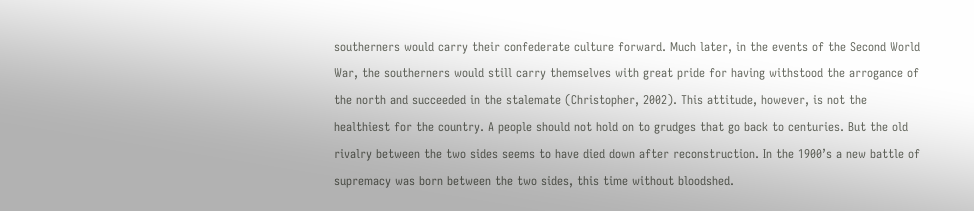southerners would carry their confederate culture forward. Much later, in the events of the Second World War, the southerners would still carry themselves with great pride for having withstood the arrogance of the north and succeeded in the stalemate (Christopher, 2002). This attitude, however, is not the healthiest for the country. A people should not hold on to grudges that go back to centuries. But the old rivalry between the two sides seems to have died down after reconstruction. In the 1900’s a new battle of supremacy was born between the two sides, this time without bloodshed.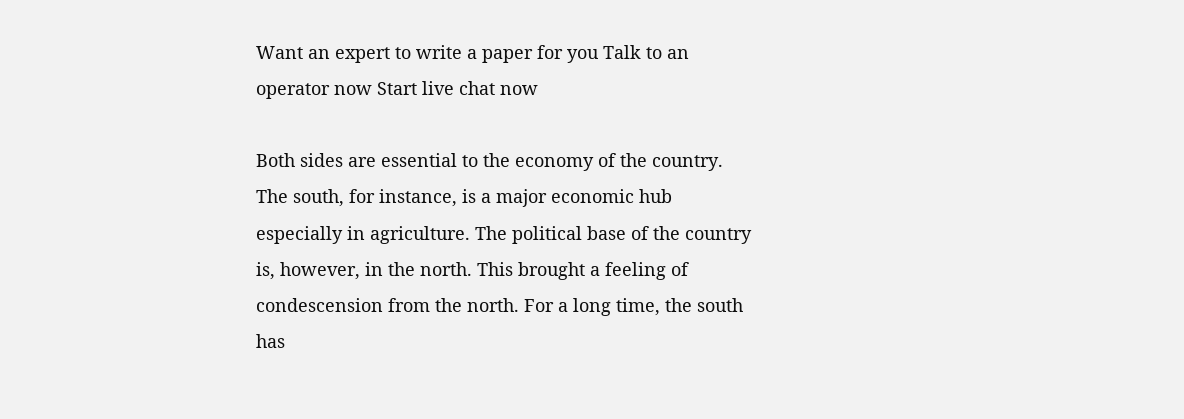Want an expert to write a paper for you Talk to an operator now Start live chat now

Both sides are essential to the economy of the country. The south, for instance, is a major economic hub especially in agriculture. The political base of the country is, however, in the north. This brought a feeling of condescension from the north. For a long time, the south has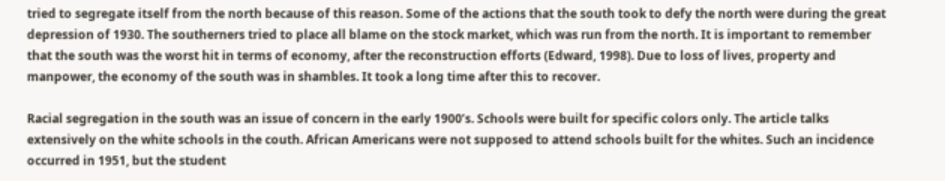tried to segregate itself from the north because of this reason. Some of the actions that the south took to defy the north were during the great depression of 1930. The southerners tried to place all blame on the stock market, which was run from the north. It is important to remember that the south was the worst hit in terms of economy, after the reconstruction efforts (Edward, 1998). Due to loss of lives, property and manpower, the economy of the south was in shambles. It took a long time after this to recover.

Racial segregation in the south was an issue of concern in the early 1900’s. Schools were built for specific colors only. The article talks extensively on the white schools in the couth. African Americans were not supposed to attend schools built for the whites. Such an incidence occurred in 1951, but the student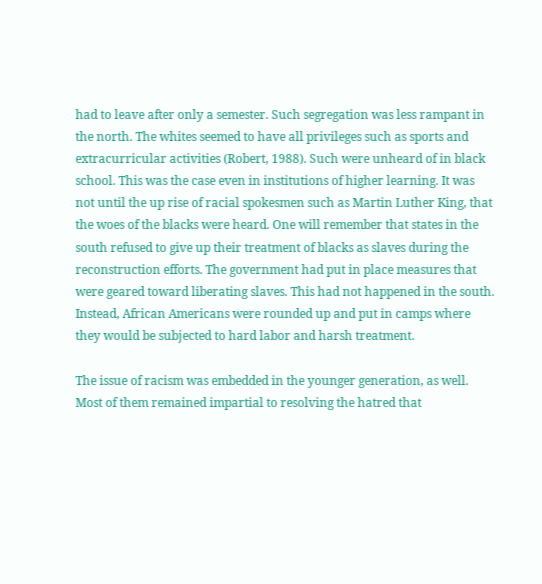had to leave after only a semester. Such segregation was less rampant in the north. The whites seemed to have all privileges such as sports and extracurricular activities (Robert, 1988). Such were unheard of in black school. This was the case even in institutions of higher learning. It was not until the up rise of racial spokesmen such as Martin Luther King, that the woes of the blacks were heard. One will remember that states in the south refused to give up their treatment of blacks as slaves during the reconstruction efforts. The government had put in place measures that were geared toward liberating slaves. This had not happened in the south. Instead, African Americans were rounded up and put in camps where they would be subjected to hard labor and harsh treatment.

The issue of racism was embedded in the younger generation, as well. Most of them remained impartial to resolving the hatred that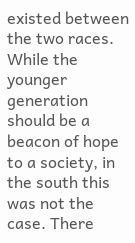existed between the two races. While the younger generation should be a beacon of hope to a society, in the south this was not the case. There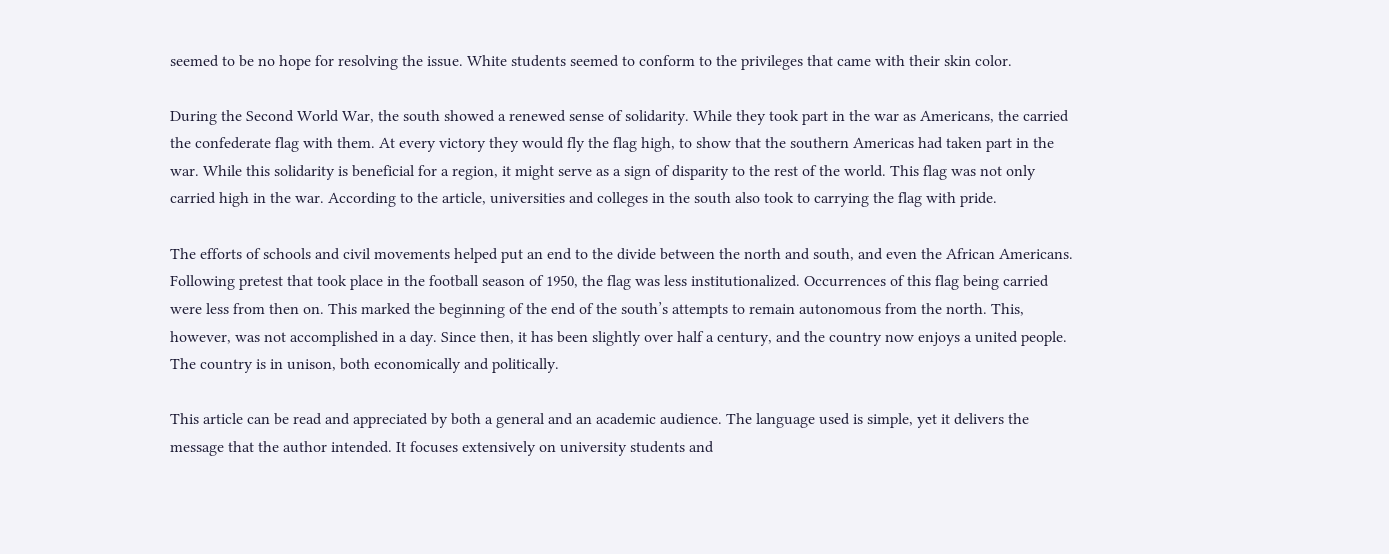seemed to be no hope for resolving the issue. White students seemed to conform to the privileges that came with their skin color.

During the Second World War, the south showed a renewed sense of solidarity. While they took part in the war as Americans, the carried the confederate flag with them. At every victory they would fly the flag high, to show that the southern Americas had taken part in the war. While this solidarity is beneficial for a region, it might serve as a sign of disparity to the rest of the world. This flag was not only carried high in the war. According to the article, universities and colleges in the south also took to carrying the flag with pride.

The efforts of schools and civil movements helped put an end to the divide between the north and south, and even the African Americans. Following pretest that took place in the football season of 1950, the flag was less institutionalized. Occurrences of this flag being carried were less from then on. This marked the beginning of the end of the south’s attempts to remain autonomous from the north. This, however, was not accomplished in a day. Since then, it has been slightly over half a century, and the country now enjoys a united people. The country is in unison, both economically and politically.

This article can be read and appreciated by both a general and an academic audience. The language used is simple, yet it delivers the message that the author intended. It focuses extensively on university students and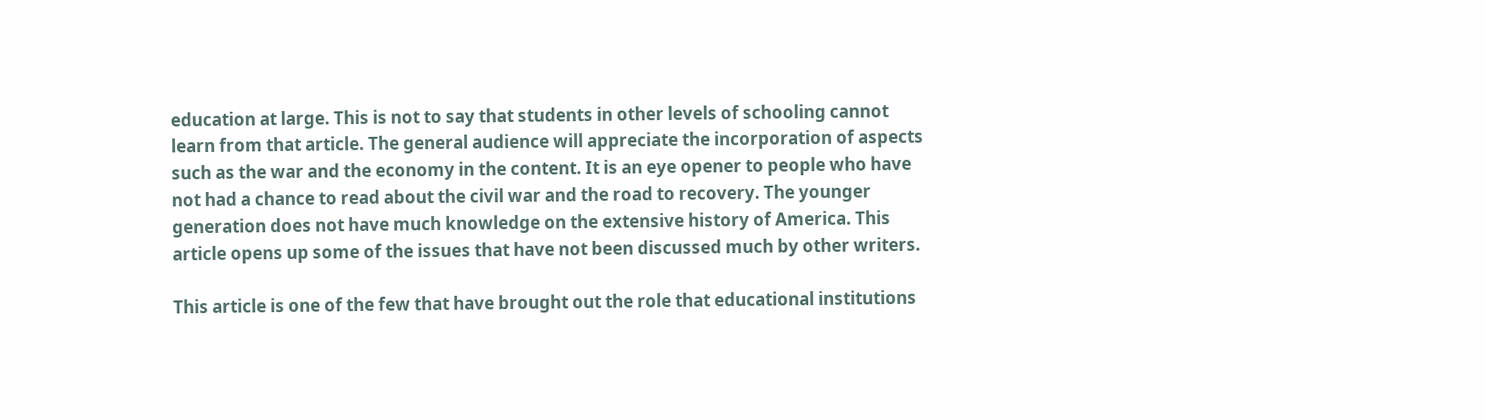education at large. This is not to say that students in other levels of schooling cannot learn from that article. The general audience will appreciate the incorporation of aspects such as the war and the economy in the content. It is an eye opener to people who have not had a chance to read about the civil war and the road to recovery. The younger generation does not have much knowledge on the extensive history of America. This article opens up some of the issues that have not been discussed much by other writers.

This article is one of the few that have brought out the role that educational institutions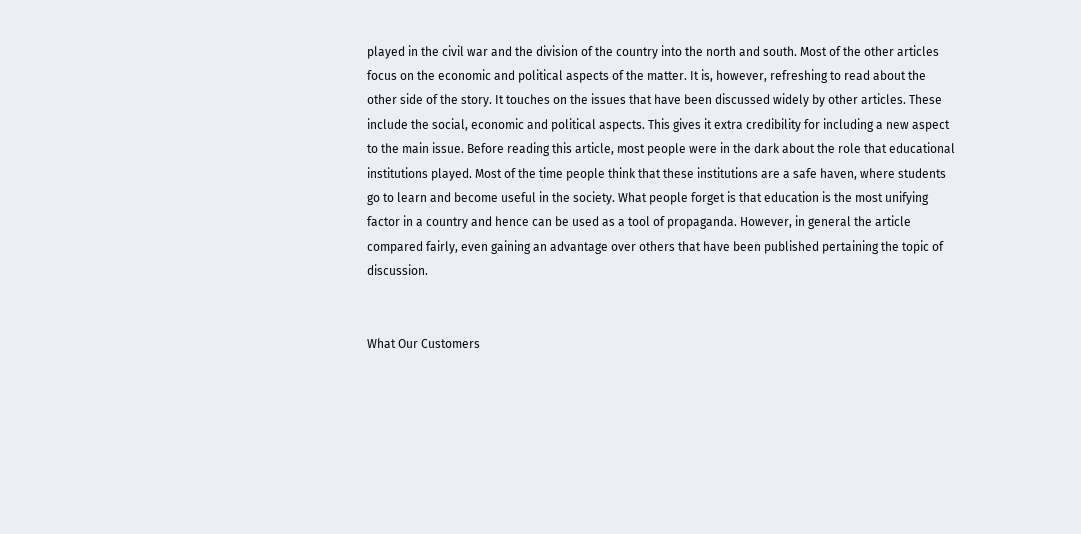played in the civil war and the division of the country into the north and south. Most of the other articles focus on the economic and political aspects of the matter. It is, however, refreshing to read about the other side of the story. It touches on the issues that have been discussed widely by other articles. These include the social, economic and political aspects. This gives it extra credibility for including a new aspect to the main issue. Before reading this article, most people were in the dark about the role that educational institutions played. Most of the time people think that these institutions are a safe haven, where students go to learn and become useful in the society. What people forget is that education is the most unifying factor in a country and hence can be used as a tool of propaganda. However, in general the article compared fairly, even gaining an advantage over others that have been published pertaining the topic of discussion.


What Our Customers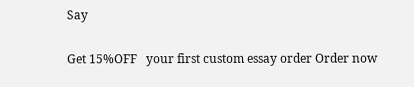Say

Get 15%OFF   your first custom essay order Order now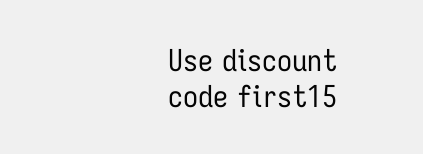Use discount code first15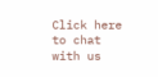Click here to chat with us